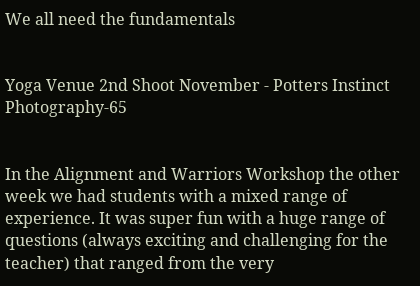We all need the fundamentals


Yoga Venue 2nd Shoot November - Potters Instinct Photography-65


In the Alignment and Warriors Workshop the other week we had students with a mixed range of experience. It was super fun with a huge range of questions (always exciting and challenging for the teacher) that ranged from the very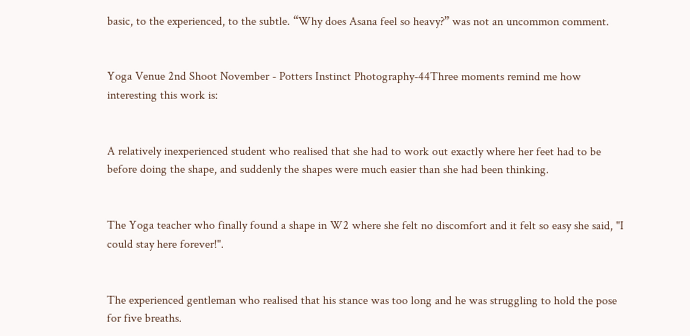basic, to the experienced, to the subtle. “Why does Asana feel so heavy?” was not an uncommon comment.


Yoga Venue 2nd Shoot November - Potters Instinct Photography-44Three moments remind me how interesting this work is:


A relatively inexperienced student who realised that she had to work out exactly where her feet had to be before doing the shape, and suddenly the shapes were much easier than she had been thinking.


The Yoga teacher who finally found a shape in W2 where she felt no discomfort and it felt so easy she said, "I could stay here forever!".


The experienced gentleman who realised that his stance was too long and he was struggling to hold the pose for five breaths.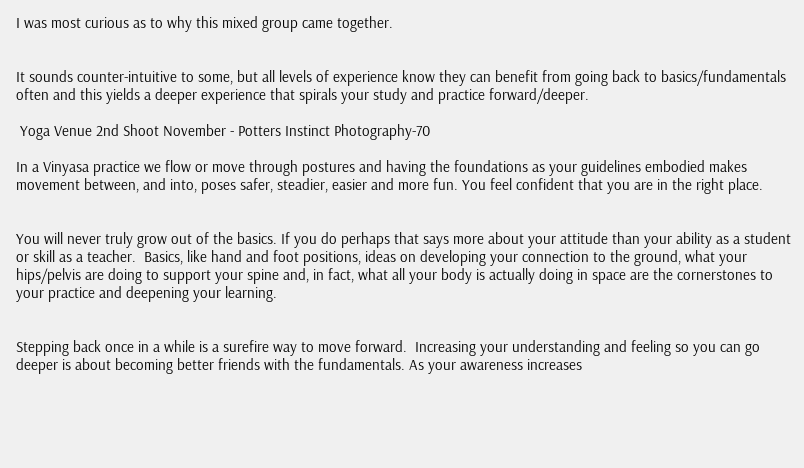I was most curious as to why this mixed group came together.


It sounds counter-intuitive to some, but all levels of experience know they can benefit from going back to basics/fundamentals often and this yields a deeper experience that spirals your study and practice forward/deeper.

 Yoga Venue 2nd Shoot November - Potters Instinct Photography-70

In a Vinyasa practice we flow or move through postures and having the foundations as your guidelines embodied makes movement between, and into, poses safer, steadier, easier and more fun. You feel confident that you are in the right place.


You will never truly grow out of the basics. If you do perhaps that says more about your attitude than your ability as a student or skill as a teacher.  Basics, like hand and foot positions, ideas on developing your connection to the ground, what your hips/pelvis are doing to support your spine and, in fact, what all your body is actually doing in space are the cornerstones to your practice and deepening your learning.


Stepping back once in a while is a surefire way to move forward.  Increasing your understanding and feeling so you can go deeper is about becoming better friends with the fundamentals. As your awareness increases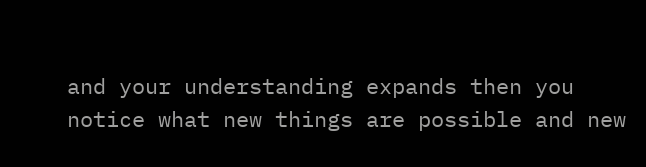and your understanding expands then you notice what new things are possible and new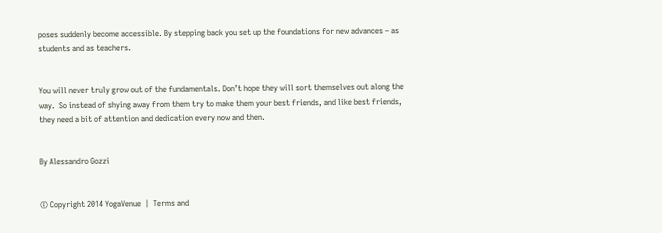poses suddenly become accessible. By stepping back you set up the foundations for new advances – as students and as teachers.


You will never truly grow out of the fundamentals. Don’t hope they will sort themselves out along the way.  So instead of shying away from them try to make them your best friends, and like best friends, they need a bit of attention and dedication every now and then.


By Alessandro Gozzi


© Copyright 2014 YogaVenue  |  Terms and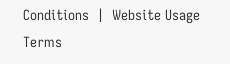Conditions  |  Website Usage Terms